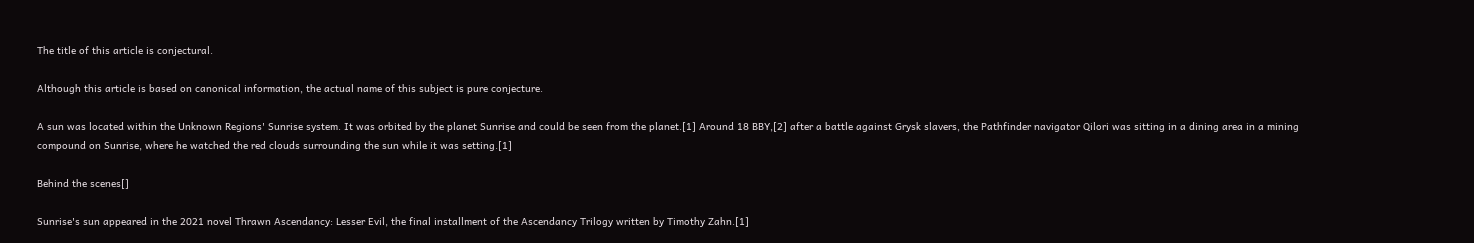The title of this article is conjectural.

Although this article is based on canonical information, the actual name of this subject is pure conjecture.

A sun was located within the Unknown Regions' Sunrise system. It was orbited by the planet Sunrise and could be seen from the planet.[1] Around 18 BBY,[2] after a battle against Grysk slavers, the Pathfinder navigator Qilori was sitting in a dining area in a mining compound on Sunrise, where he watched the red clouds surrounding the sun while it was setting.[1]

Behind the scenes[]

Sunrise's sun appeared in the 2021 novel Thrawn Ascendancy: Lesser Evil, the final installment of the Ascendancy Trilogy written by Timothy Zahn.[1]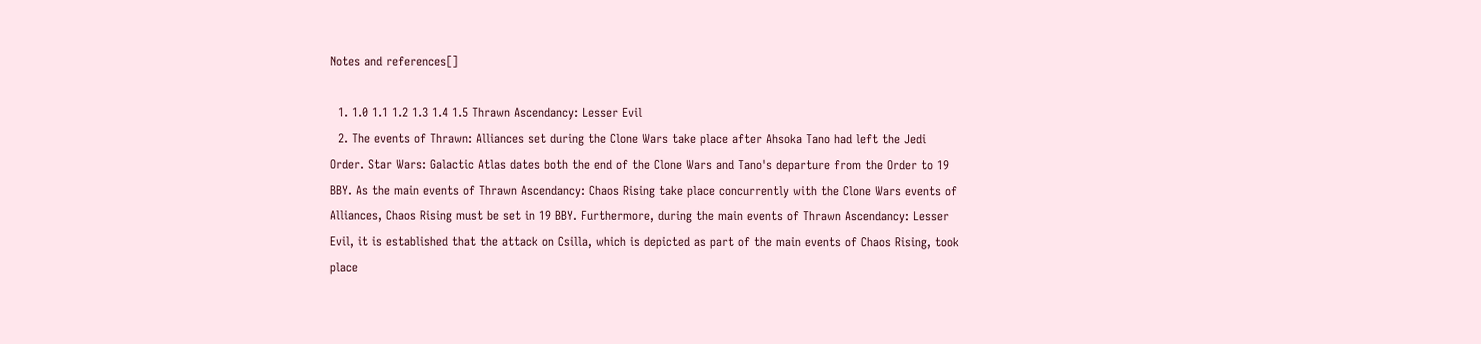Notes and references[]

  1. 1.0 1.1 1.2 1.3 1.4 1.5 Thrawn Ascendancy: Lesser Evil
  2. The events of Thrawn: Alliances set during the Clone Wars take place after Ahsoka Tano had left the Jedi Order. Star Wars: Galactic Atlas dates both the end of the Clone Wars and Tano's departure from the Order to 19 BBY. As the main events of Thrawn Ascendancy: Chaos Rising take place concurrently with the Clone Wars events of Alliances, Chaos Rising must be set in 19 BBY. Furthermore, during the main events of Thrawn Ascendancy: Lesser Evil, it is established that the attack on Csilla, which is depicted as part of the main events of Chaos Rising, took place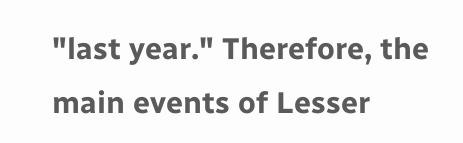"last year." Therefore, the main events of Lesser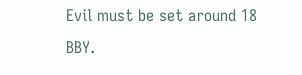Evil must be set around 18 BBY.